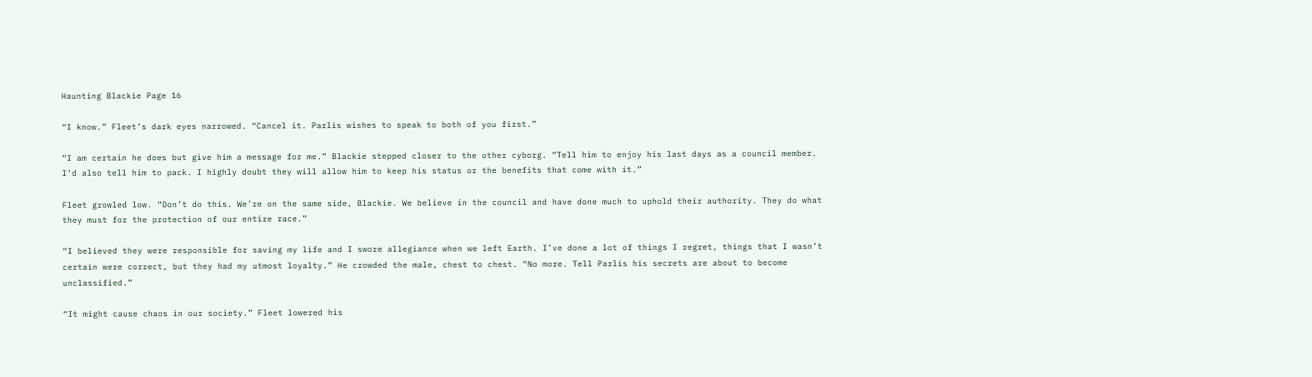Haunting Blackie Page 16

“I know.” Fleet’s dark eyes narrowed. “Cancel it. Parlis wishes to speak to both of you first.”

“I am certain he does but give him a message for me.” Blackie stepped closer to the other cyborg. “Tell him to enjoy his last days as a council member. I’d also tell him to pack. I highly doubt they will allow him to keep his status or the benefits that come with it.”

Fleet growled low. “Don’t do this. We’re on the same side, Blackie. We believe in the council and have done much to uphold their authority. They do what they must for the protection of our entire race.”

“I believed they were responsible for saving my life and I swore allegiance when we left Earth. I’ve done a lot of things I regret, things that I wasn’t certain were correct, but they had my utmost loyalty.” He crowded the male, chest to chest. “No more. Tell Parlis his secrets are about to become unclassified.”

“It might cause chaos in our society.” Fleet lowered his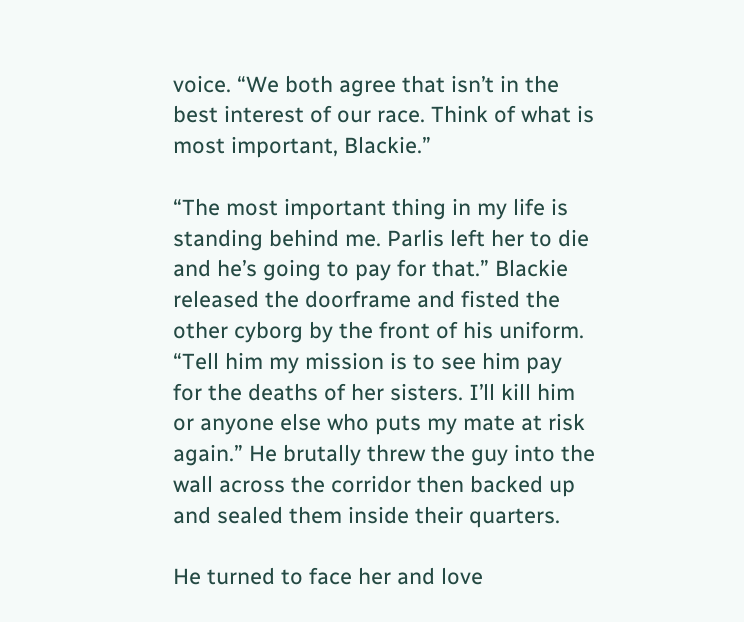voice. “We both agree that isn’t in the best interest of our race. Think of what is most important, Blackie.”

“The most important thing in my life is standing behind me. Parlis left her to die and he’s going to pay for that.” Blackie released the doorframe and fisted the other cyborg by the front of his uniform. “Tell him my mission is to see him pay for the deaths of her sisters. I’ll kill him or anyone else who puts my mate at risk again.” He brutally threw the guy into the wall across the corridor then backed up and sealed them inside their quarters.

He turned to face her and love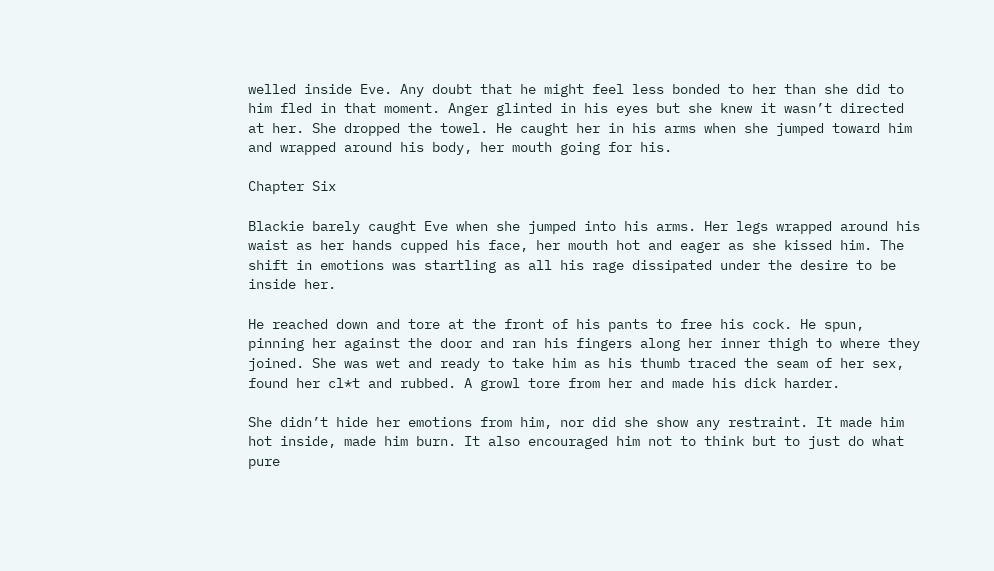welled inside Eve. Any doubt that he might feel less bonded to her than she did to him fled in that moment. Anger glinted in his eyes but she knew it wasn’t directed at her. She dropped the towel. He caught her in his arms when she jumped toward him and wrapped around his body, her mouth going for his.

Chapter Six

Blackie barely caught Eve when she jumped into his arms. Her legs wrapped around his waist as her hands cupped his face, her mouth hot and eager as she kissed him. The shift in emotions was startling as all his rage dissipated under the desire to be inside her.

He reached down and tore at the front of his pants to free his cock. He spun, pinning her against the door and ran his fingers along her inner thigh to where they joined. She was wet and ready to take him as his thumb traced the seam of her sex, found her cl*t and rubbed. A growl tore from her and made his dick harder.

She didn’t hide her emotions from him, nor did she show any restraint. It made him hot inside, made him burn. It also encouraged him not to think but to just do what pure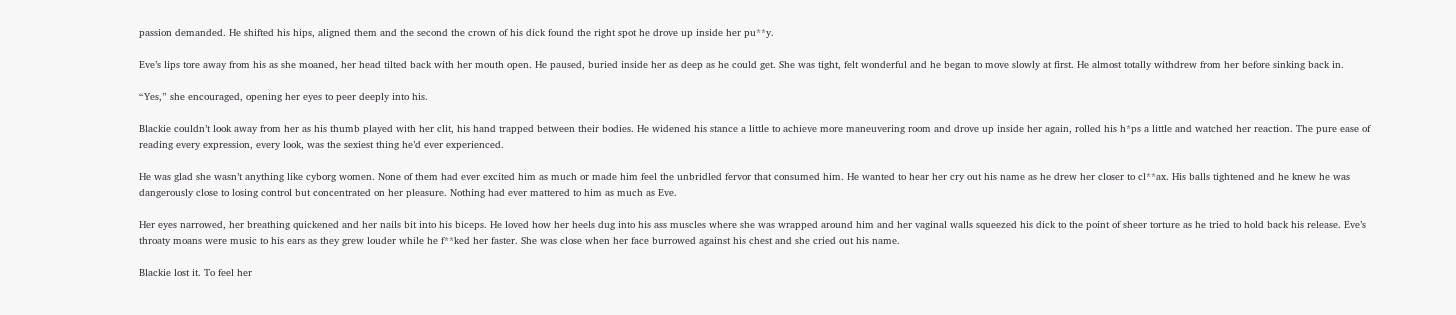passion demanded. He shifted his hips, aligned them and the second the crown of his dick found the right spot he drove up inside her pu**y.

Eve’s lips tore away from his as she moaned, her head tilted back with her mouth open. He paused, buried inside her as deep as he could get. She was tight, felt wonderful and he began to move slowly at first. He almost totally withdrew from her before sinking back in.

“Yes,” she encouraged, opening her eyes to peer deeply into his.

Blackie couldn’t look away from her as his thumb played with her clit, his hand trapped between their bodies. He widened his stance a little to achieve more maneuvering room and drove up inside her again, rolled his h*ps a little and watched her reaction. The pure ease of reading every expression, every look, was the sexiest thing he’d ever experienced.

He was glad she wasn’t anything like cyborg women. None of them had ever excited him as much or made him feel the unbridled fervor that consumed him. He wanted to hear her cry out his name as he drew her closer to cl**ax. His balls tightened and he knew he was dangerously close to losing control but concentrated on her pleasure. Nothing had ever mattered to him as much as Eve.

Her eyes narrowed, her breathing quickened and her nails bit into his biceps. He loved how her heels dug into his ass muscles where she was wrapped around him and her vaginal walls squeezed his dick to the point of sheer torture as he tried to hold back his release. Eve’s throaty moans were music to his ears as they grew louder while he f**ked her faster. She was close when her face burrowed against his chest and she cried out his name.

Blackie lost it. To feel her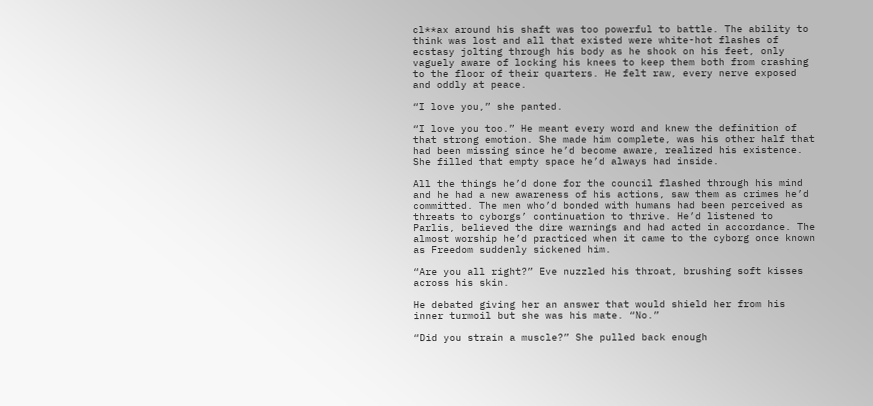cl**ax around his shaft was too powerful to battle. The ability to think was lost and all that existed were white-hot flashes of ecstasy jolting through his body as he shook on his feet, only vaguely aware of locking his knees to keep them both from crashing to the floor of their quarters. He felt raw, every nerve exposed and oddly at peace.

“I love you,” she panted.

“I love you too.” He meant every word and knew the definition of that strong emotion. She made him complete, was his other half that had been missing since he’d become aware, realized his existence. She filled that empty space he’d always had inside.

All the things he’d done for the council flashed through his mind and he had a new awareness of his actions, saw them as crimes he’d committed. The men who’d bonded with humans had been perceived as threats to cyborgs’ continuation to thrive. He’d listened to Parlis, believed the dire warnings and had acted in accordance. The almost worship he’d practiced when it came to the cyborg once known as Freedom suddenly sickened him.

“Are you all right?” Eve nuzzled his throat, brushing soft kisses across his skin.

He debated giving her an answer that would shield her from his inner turmoil but she was his mate. “No.”

“Did you strain a muscle?” She pulled back enough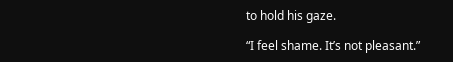to hold his gaze.

“I feel shame. It’s not pleasant.”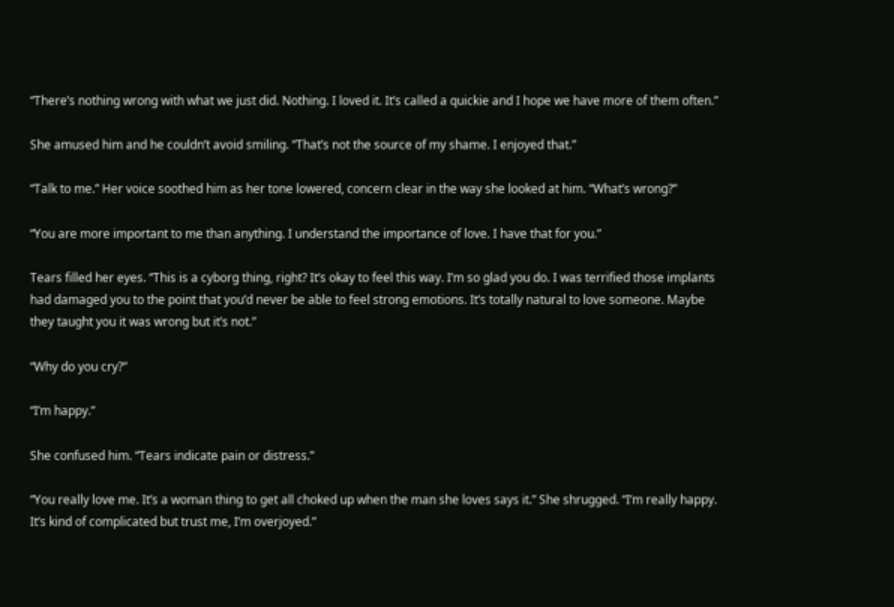“There’s nothing wrong with what we just did. Nothing. I loved it. It’s called a quickie and I hope we have more of them often.”

She amused him and he couldn’t avoid smiling. “That’s not the source of my shame. I enjoyed that.”

“Talk to me.” Her voice soothed him as her tone lowered, concern clear in the way she looked at him. “What’s wrong?”

“You are more important to me than anything. I understand the importance of love. I have that for you.”

Tears filled her eyes. “This is a cyborg thing, right? It’s okay to feel this way. I’m so glad you do. I was terrified those implants had damaged you to the point that you’d never be able to feel strong emotions. It’s totally natural to love someone. Maybe they taught you it was wrong but it’s not.”

“Why do you cry?”

“I’m happy.”

She confused him. “Tears indicate pain or distress.”

“You really love me. It’s a woman thing to get all choked up when the man she loves says it.” She shrugged. “I’m really happy. It’s kind of complicated but trust me, I’m overjoyed.”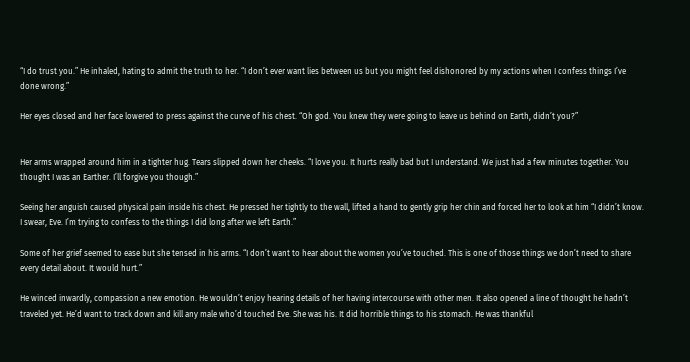“I do trust you.” He inhaled, hating to admit the truth to her. “I don’t ever want lies between us but you might feel dishonored by my actions when I confess things I’ve done wrong.”

Her eyes closed and her face lowered to press against the curve of his chest. “Oh god. You knew they were going to leave us behind on Earth, didn’t you?”


Her arms wrapped around him in a tighter hug. Tears slipped down her cheeks. “I love you. It hurts really bad but I understand. We just had a few minutes together. You thought I was an Earther. I’ll forgive you though.”

Seeing her anguish caused physical pain inside his chest. He pressed her tightly to the wall, lifted a hand to gently grip her chin and forced her to look at him “I didn’t know. I swear, Eve. I’m trying to confess to the things I did long after we left Earth.”

Some of her grief seemed to ease but she tensed in his arms. “I don’t want to hear about the women you’ve touched. This is one of those things we don’t need to share every detail about. It would hurt.”

He winced inwardly, compassion a new emotion. He wouldn’t enjoy hearing details of her having intercourse with other men. It also opened a line of thought he hadn’t traveled yet. He’d want to track down and kill any male who’d touched Eve. She was his. It did horrible things to his stomach. He was thankful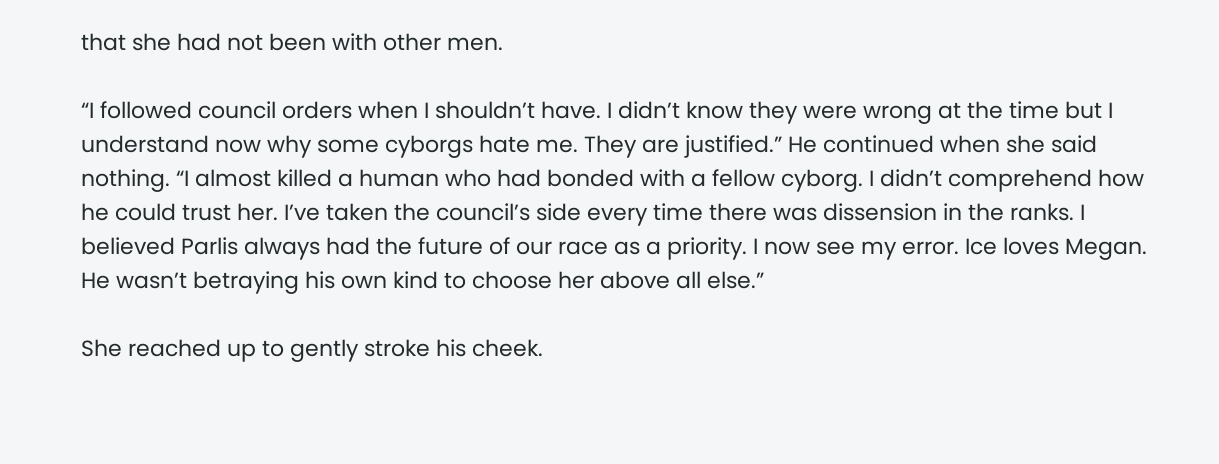that she had not been with other men.

“I followed council orders when I shouldn’t have. I didn’t know they were wrong at the time but I understand now why some cyborgs hate me. They are justified.” He continued when she said nothing. “I almost killed a human who had bonded with a fellow cyborg. I didn’t comprehend how he could trust her. I’ve taken the council’s side every time there was dissension in the ranks. I believed Parlis always had the future of our race as a priority. I now see my error. Ice loves Megan. He wasn’t betraying his own kind to choose her above all else.”

She reached up to gently stroke his cheek.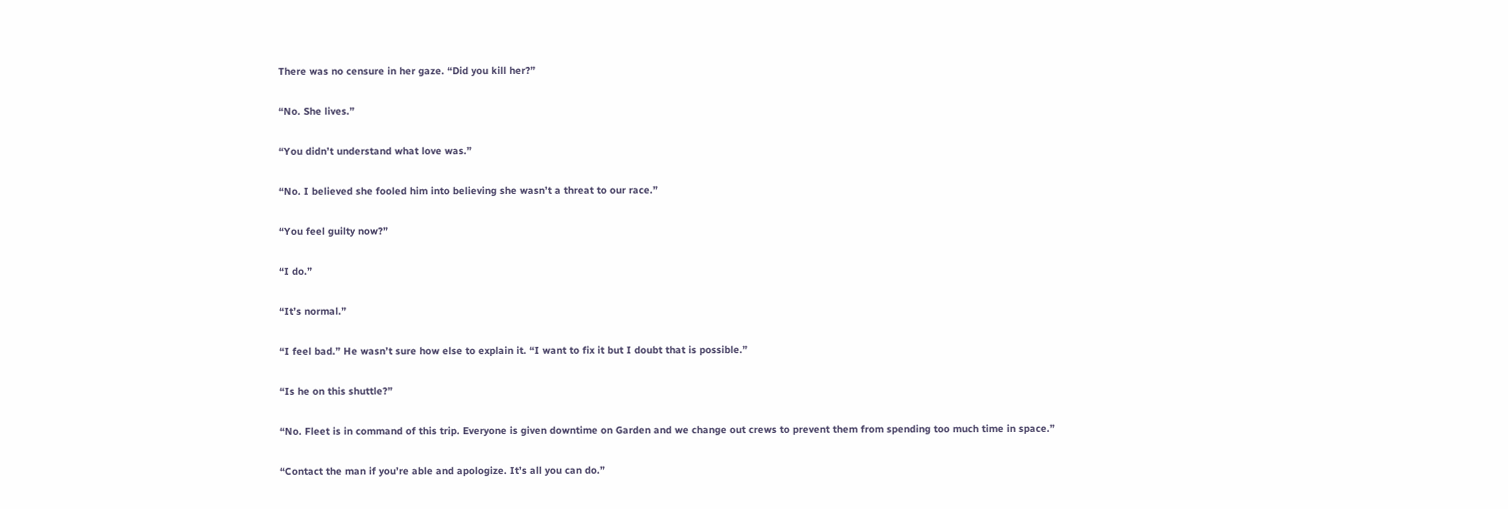There was no censure in her gaze. “Did you kill her?”

“No. She lives.”

“You didn’t understand what love was.”

“No. I believed she fooled him into believing she wasn’t a threat to our race.”

“You feel guilty now?”

“I do.”

“It’s normal.”

“I feel bad.” He wasn’t sure how else to explain it. “I want to fix it but I doubt that is possible.”

“Is he on this shuttle?”

“No. Fleet is in command of this trip. Everyone is given downtime on Garden and we change out crews to prevent them from spending too much time in space.”

“Contact the man if you’re able and apologize. It’s all you can do.”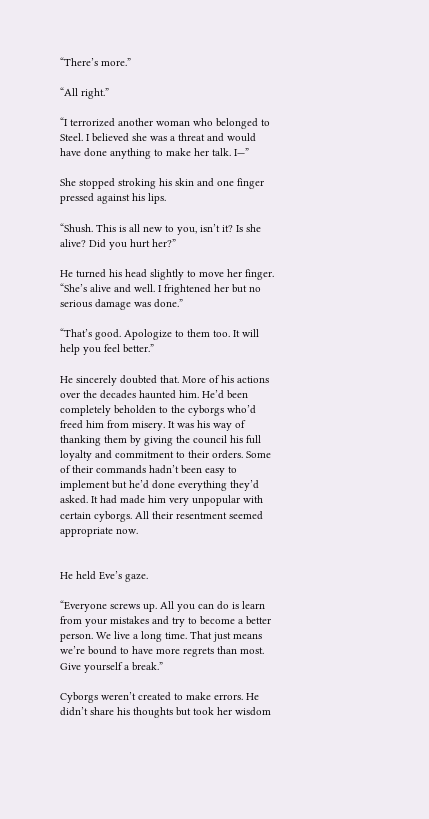“There’s more.”

“All right.”

“I terrorized another woman who belonged to Steel. I believed she was a threat and would have done anything to make her talk. I—”

She stopped stroking his skin and one finger pressed against his lips.

“Shush. This is all new to you, isn’t it? Is she alive? Did you hurt her?”

He turned his head slightly to move her finger. “She’s alive and well. I frightened her but no serious damage was done.”

“That’s good. Apologize to them too. It will help you feel better.”

He sincerely doubted that. More of his actions over the decades haunted him. He’d been completely beholden to the cyborgs who’d freed him from misery. It was his way of thanking them by giving the council his full loyalty and commitment to their orders. Some of their commands hadn’t been easy to implement but he’d done everything they’d asked. It had made him very unpopular with certain cyborgs. All their resentment seemed appropriate now.


He held Eve’s gaze.

“Everyone screws up. All you can do is learn from your mistakes and try to become a better person. We live a long time. That just means we’re bound to have more regrets than most. Give yourself a break.”

Cyborgs weren’t created to make errors. He didn’t share his thoughts but took her wisdom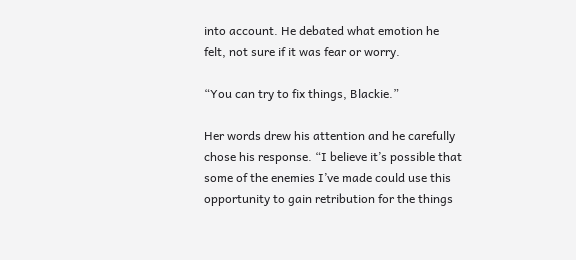into account. He debated what emotion he felt, not sure if it was fear or worry.

“You can try to fix things, Blackie.”

Her words drew his attention and he carefully chose his response. “I believe it’s possible that some of the enemies I’ve made could use this opportunity to gain retribution for the things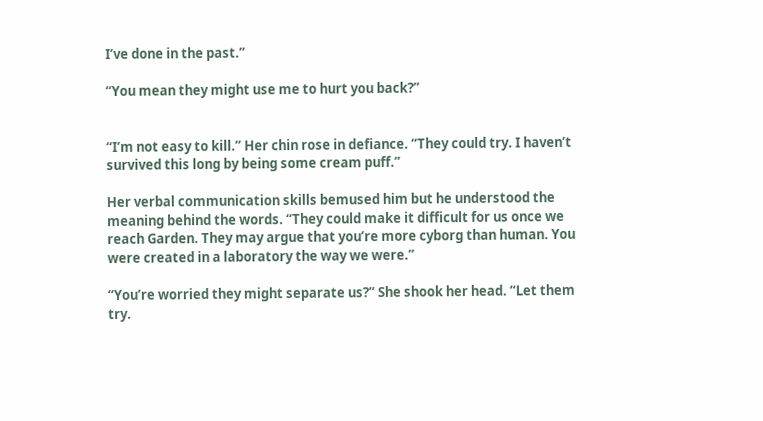I’ve done in the past.”

“You mean they might use me to hurt you back?”


“I’m not easy to kill.” Her chin rose in defiance. “They could try. I haven’t survived this long by being some cream puff.”

Her verbal communication skills bemused him but he understood the meaning behind the words. “They could make it difficult for us once we reach Garden. They may argue that you’re more cyborg than human. You were created in a laboratory the way we were.”

“You’re worried they might separate us?” She shook her head. “Let them try.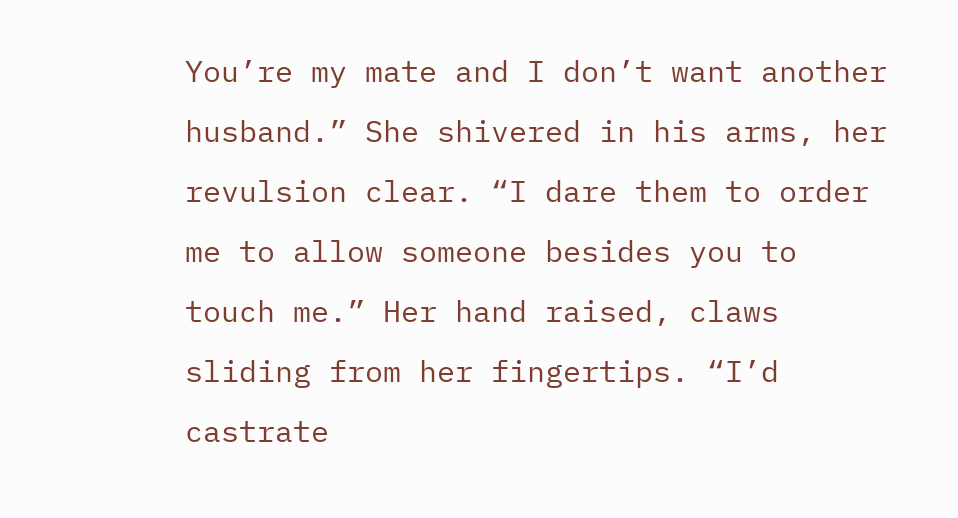You’re my mate and I don’t want another husband.” She shivered in his arms, her revulsion clear. “I dare them to order me to allow someone besides you to touch me.” Her hand raised, claws sliding from her fingertips. “I’d castrate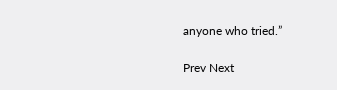anyone who tried.”

Prev Next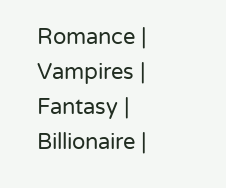Romance | Vampires | Fantasy | Billionaire |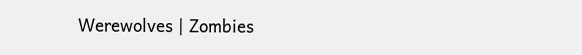Werewolves | Zombies